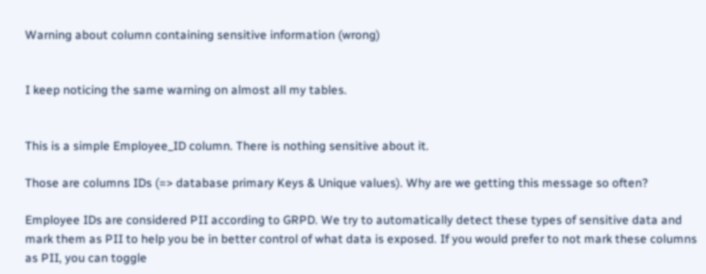Warning about column containing sensitive information (wrong)


I keep noticing the same warning on almost all my tables.


This is a simple Employee_ID column. There is nothing sensitive about it.

Those are columns IDs (=> database primary Keys & Unique values). Why are we getting this message so often?

Employee IDs are considered PII according to GRPD. We try to automatically detect these types of sensitive data and mark them as PII to help you be in better control of what data is exposed. If you would prefer to not mark these columns as PII, you can toggle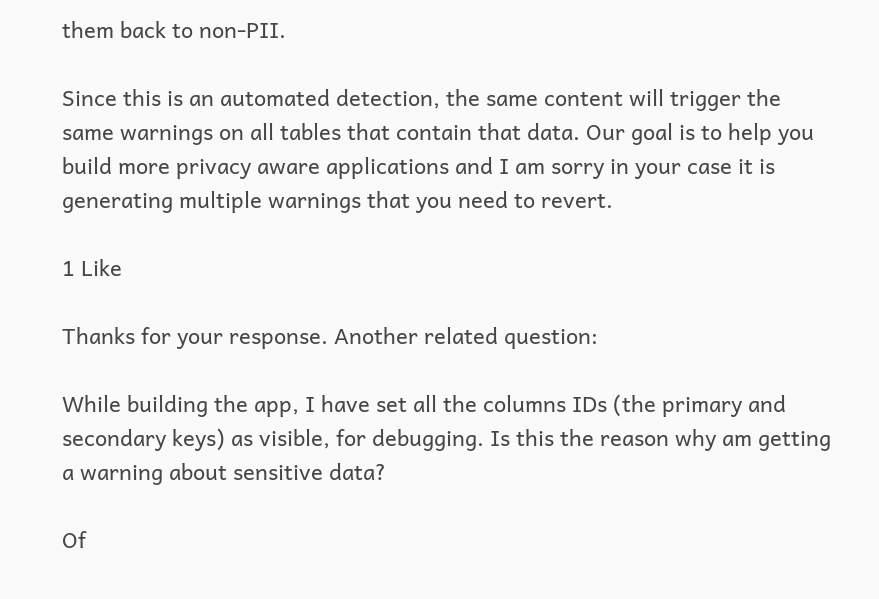them back to non-PII.

Since this is an automated detection, the same content will trigger the same warnings on all tables that contain that data. Our goal is to help you build more privacy aware applications and I am sorry in your case it is generating multiple warnings that you need to revert.

1 Like

Thanks for your response. Another related question:

While building the app, I have set all the columns IDs (the primary and secondary keys) as visible, for debugging. Is this the reason why am getting a warning about sensitive data?

Of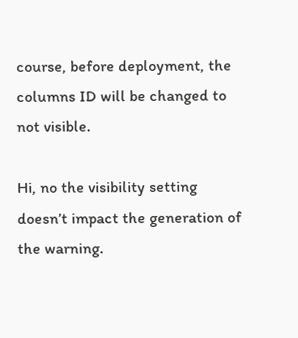course, before deployment, the columns ID will be changed to not visible.

Hi, no the visibility setting doesn’t impact the generation of the warning.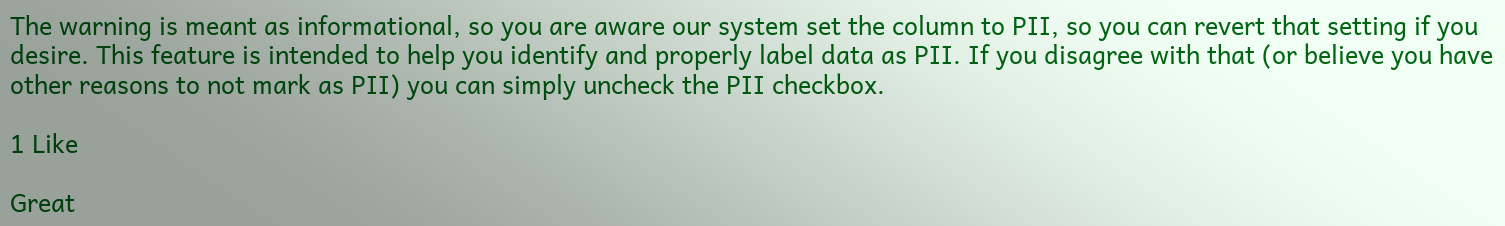The warning is meant as informational, so you are aware our system set the column to PII, so you can revert that setting if you desire. This feature is intended to help you identify and properly label data as PII. If you disagree with that (or believe you have other reasons to not mark as PII) you can simply uncheck the PII checkbox.

1 Like

Great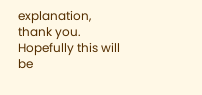explanation, thank you. Hopefully this will be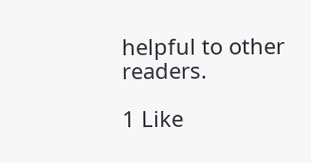helpful to other readers.

1 Like